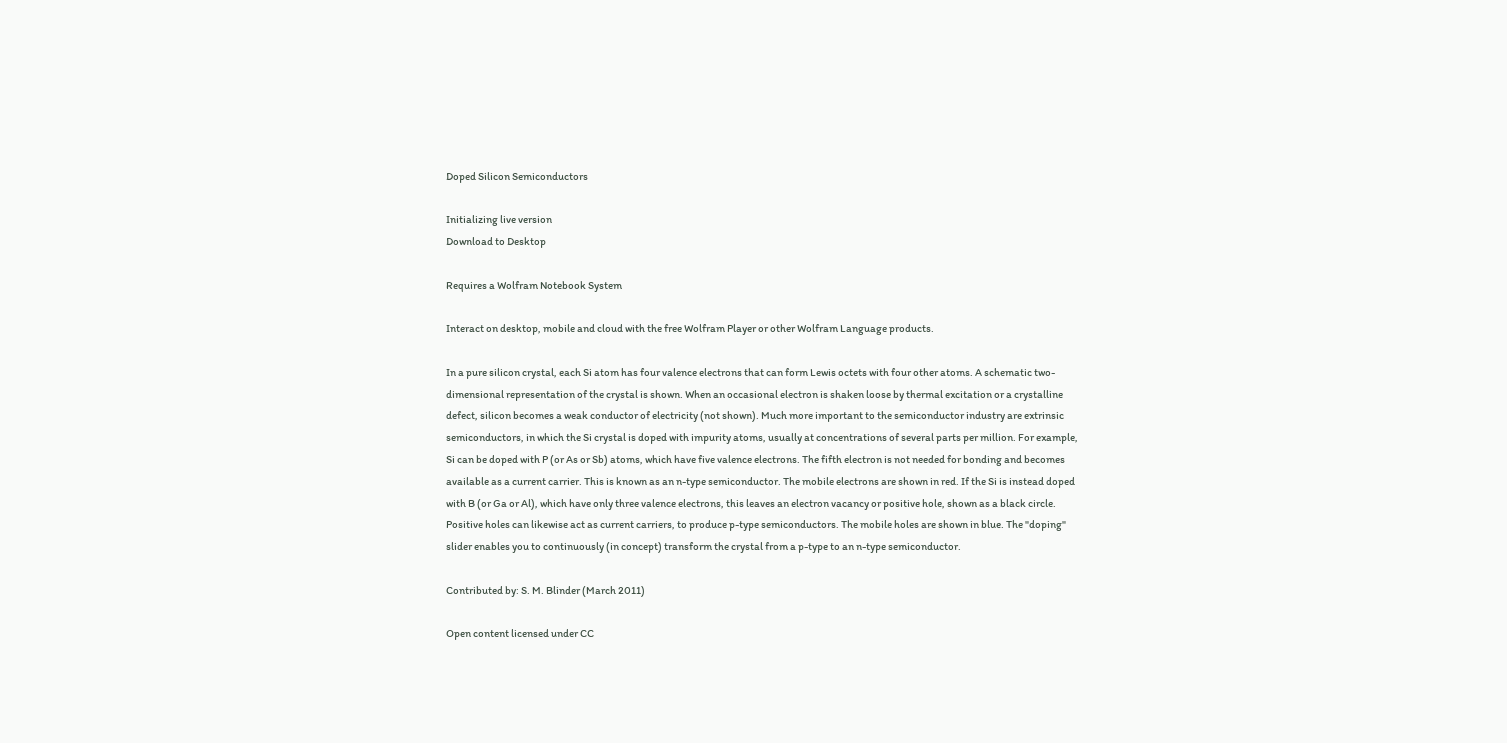Doped Silicon Semiconductors

Initializing live version
Download to Desktop

Requires a Wolfram Notebook System

Interact on desktop, mobile and cloud with the free Wolfram Player or other Wolfram Language products.

In a pure silicon crystal, each Si atom has four valence electrons that can form Lewis octets with four other atoms. A schematic two-dimensional representation of the crystal is shown. When an occasional electron is shaken loose by thermal excitation or a crystalline defect, silicon becomes a weak conductor of electricity (not shown). Much more important to the semiconductor industry are extrinsic semiconductors, in which the Si crystal is doped with impurity atoms, usually at concentrations of several parts per million. For example, Si can be doped with P (or As or Sb) atoms, which have five valence electrons. The fifth electron is not needed for bonding and becomes available as a current carrier. This is known as an n-type semiconductor. The mobile electrons are shown in red. If the Si is instead doped with B (or Ga or Al), which have only three valence electrons, this leaves an electron vacancy or positive hole, shown as a black circle. Positive holes can likewise act as current carriers, to produce p-type semiconductors. The mobile holes are shown in blue. The "doping" slider enables you to continuously (in concept) transform the crystal from a p-type to an n-type semiconductor.

Contributed by: S. M. Blinder (March 2011)

Open content licensed under CC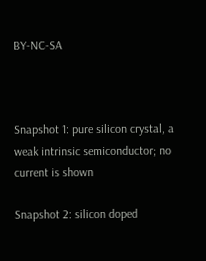BY-NC-SA



Snapshot 1: pure silicon crystal, a weak intrinsic semiconductor; no current is shown

Snapshot 2: silicon doped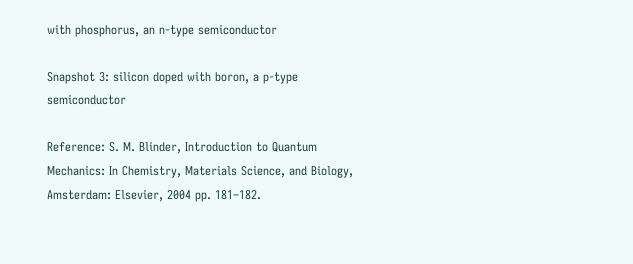with phosphorus, an n-type semiconductor

Snapshot 3: silicon doped with boron, a p-type semiconductor

Reference: S. M. Blinder, Introduction to Quantum Mechanics: In Chemistry, Materials Science, and Biology, Amsterdam: Elsevier, 2004 pp. 181–182.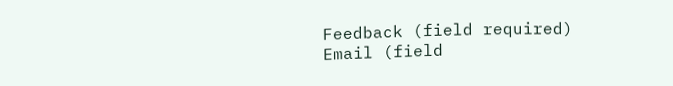Feedback (field required)
Email (field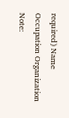required) Name
Occupation Organization
Note: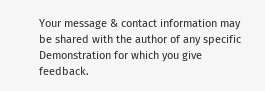Your message & contact information may be shared with the author of any specific Demonstration for which you give feedback.